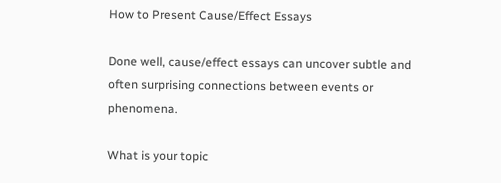How to Present Cause/Effect Essays

Done well, cause/effect essays can uncover subtle and often surprising connections between events or phenomena.

What is your topic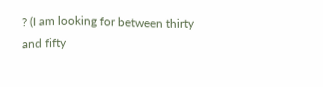? (I am looking for between thirty and fifty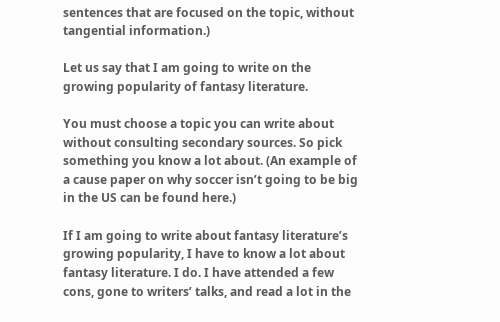sentences that are focused on the topic, without tangential information.)

Let us say that I am going to write on the growing popularity of fantasy literature.

You must choose a topic you can write about without consulting secondary sources. So pick something you know a lot about. (An example of a cause paper on why soccer isn’t going to be big in the US can be found here.)

If I am going to write about fantasy literature’s growing popularity, I have to know a lot about fantasy literature. I do. I have attended a few cons, gone to writers’ talks, and read a lot in the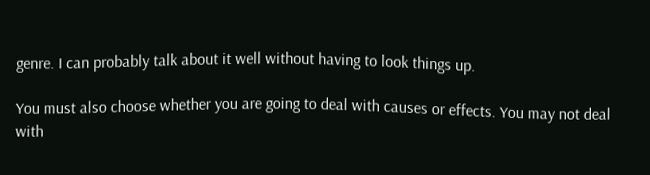genre. I can probably talk about it well without having to look things up.

You must also choose whether you are going to deal with causes or effects. You may not deal with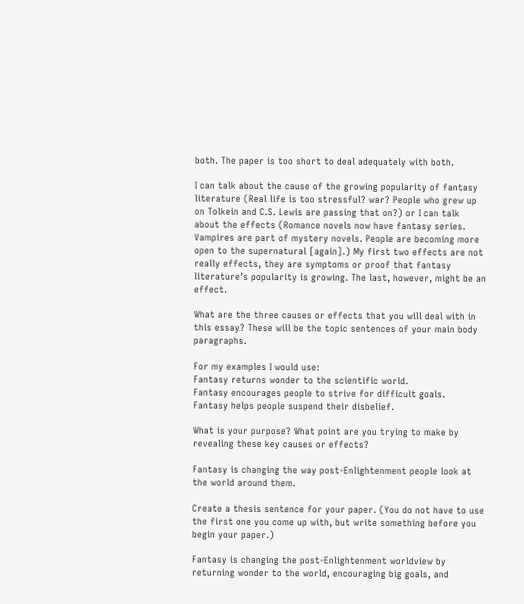both. The paper is too short to deal adequately with both.

I can talk about the cause of the growing popularity of fantasy literature (Real life is too stressful? war? People who grew up on Tolkein and C.S. Lewis are passing that on?) or I can talk about the effects (Romance novels now have fantasy series. Vampires are part of mystery novels. People are becoming more open to the supernatural [again].) My first two effects are not really effects, they are symptoms or proof that fantasy literature’s popularity is growing. The last, however, might be an effect.

What are the three causes or effects that you will deal with in this essay? These will be the topic sentences of your main body paragraphs.

For my examples I would use:
Fantasy returns wonder to the scientific world.
Fantasy encourages people to strive for difficult goals.
Fantasy helps people suspend their disbelief.

What is your purpose? What point are you trying to make by revealing these key causes or effects?

Fantasy is changing the way post-Enlightenment people look at the world around them.

Create a thesis sentence for your paper. (You do not have to use the first one you come up with, but write something before you begin your paper.)

Fantasy is changing the post-Enlightenment worldview by returning wonder to the world, encouraging big goals, and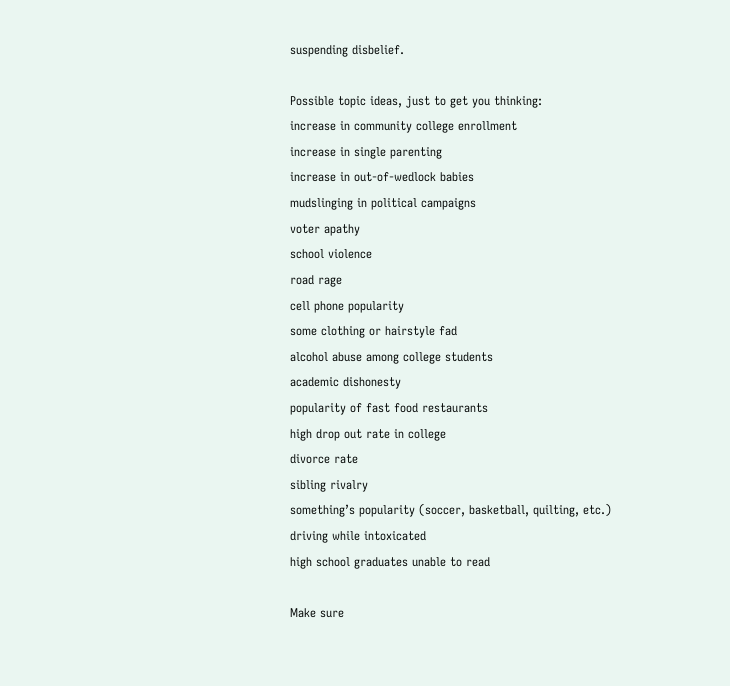suspending disbelief.

Possible topic ideas, just to get you thinking:
increase in community college enrollment
increase in single parenting
increase in out-of-wedlock babies
mudslinging in political campaigns
voter apathy
school violence
road rage
cell phone popularity
some clothing or hairstyle fad
alcohol abuse among college students
academic dishonesty
popularity of fast food restaurants
high drop out rate in college
divorce rate
sibling rivalry
something’s popularity (soccer, basketball, quilting, etc.)
driving while intoxicated
high school graduates unable to read

Make sure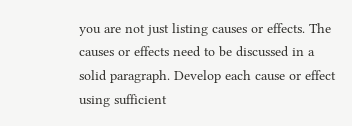you are not just listing causes or effects. The causes or effects need to be discussed in a solid paragraph. Develop each cause or effect using sufficient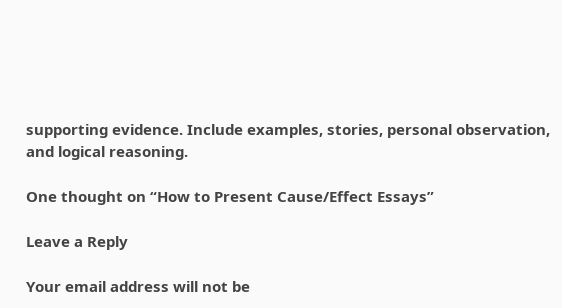supporting evidence. Include examples, stories, personal observation, and logical reasoning.

One thought on “How to Present Cause/Effect Essays”

Leave a Reply

Your email address will not be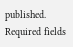published. Required fields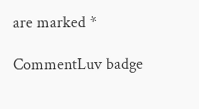are marked *

CommentLuv badge